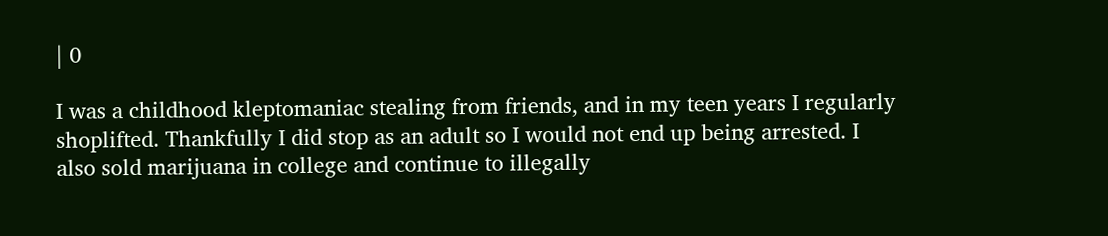| 0

I was a childhood kleptomaniac stealing from friends, and in my teen years I regularly shoplifted. Thankfully I did stop as an adult so I would not end up being arrested. I also sold marijuana in college and continue to illegally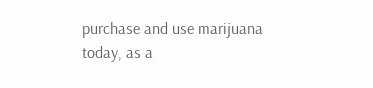purchase and use marijuana today, as a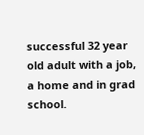successful 32 year old adult with a job, a home and in grad school.